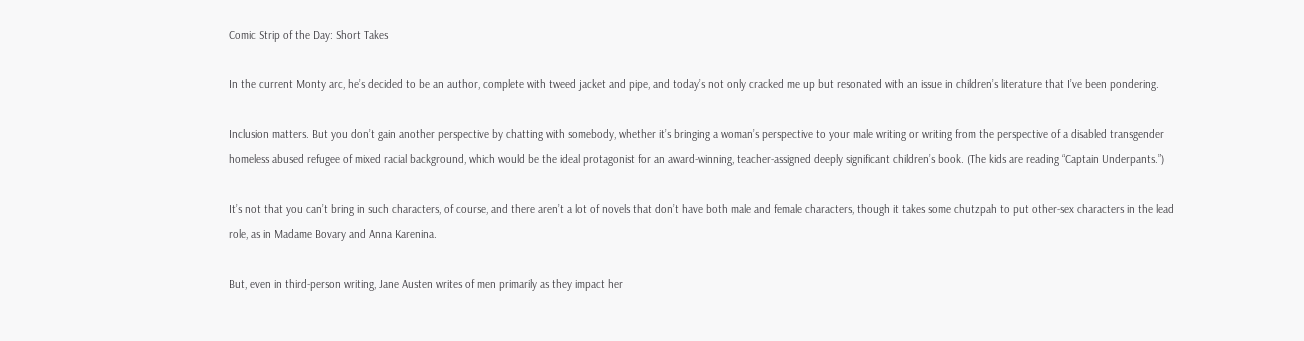Comic Strip of the Day: Short Takes

In the current Monty arc, he’s decided to be an author, complete with tweed jacket and pipe, and today’s not only cracked me up but resonated with an issue in children’s literature that I’ve been pondering.

Inclusion matters. But you don’t gain another perspective by chatting with somebody, whether it’s bringing a woman’s perspective to your male writing or writing from the perspective of a disabled transgender homeless abused refugee of mixed racial background, which would be the ideal protagonist for an award-winning, teacher-assigned deeply significant children’s book. (The kids are reading “Captain Underpants.”)

It’s not that you can’t bring in such characters, of course, and there aren’t a lot of novels that don’t have both male and female characters, though it takes some chutzpah to put other-sex characters in the lead role, as in Madame Bovary and Anna Karenina.

But, even in third-person writing, Jane Austen writes of men primarily as they impact her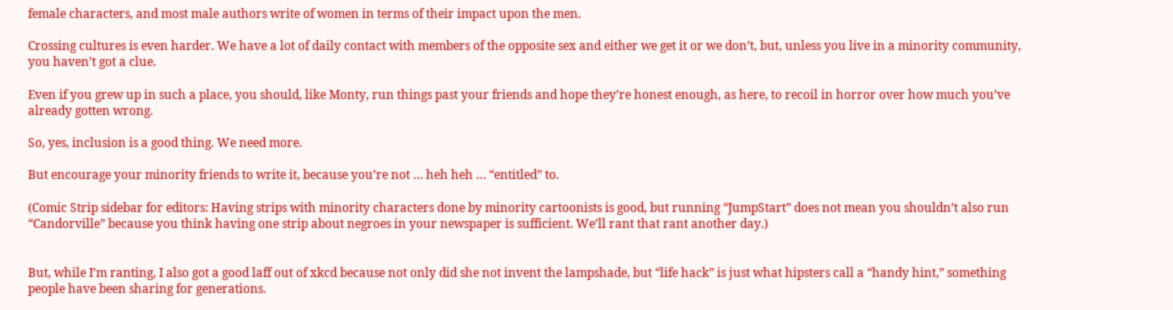female characters, and most male authors write of women in terms of their impact upon the men.

Crossing cultures is even harder. We have a lot of daily contact with members of the opposite sex and either we get it or we don’t, but, unless you live in a minority community, you haven’t got a clue.

Even if you grew up in such a place, you should, like Monty, run things past your friends and hope they’re honest enough, as here, to recoil in horror over how much you’ve already gotten wrong.

So, yes, inclusion is a good thing. We need more.

But encourage your minority friends to write it, because you’re not … heh heh … “entitled” to.

(Comic Strip sidebar for editors: Having strips with minority characters done by minority cartoonists is good, but running “JumpStart” does not mean you shouldn’t also run “Candorville” because you think having one strip about negroes in your newspaper is sufficient. We’ll rant that rant another day.)


But, while I’m ranting, I also got a good laff out of xkcd because not only did she not invent the lampshade, but “life hack” is just what hipsters call a “handy hint,” something people have been sharing for generations.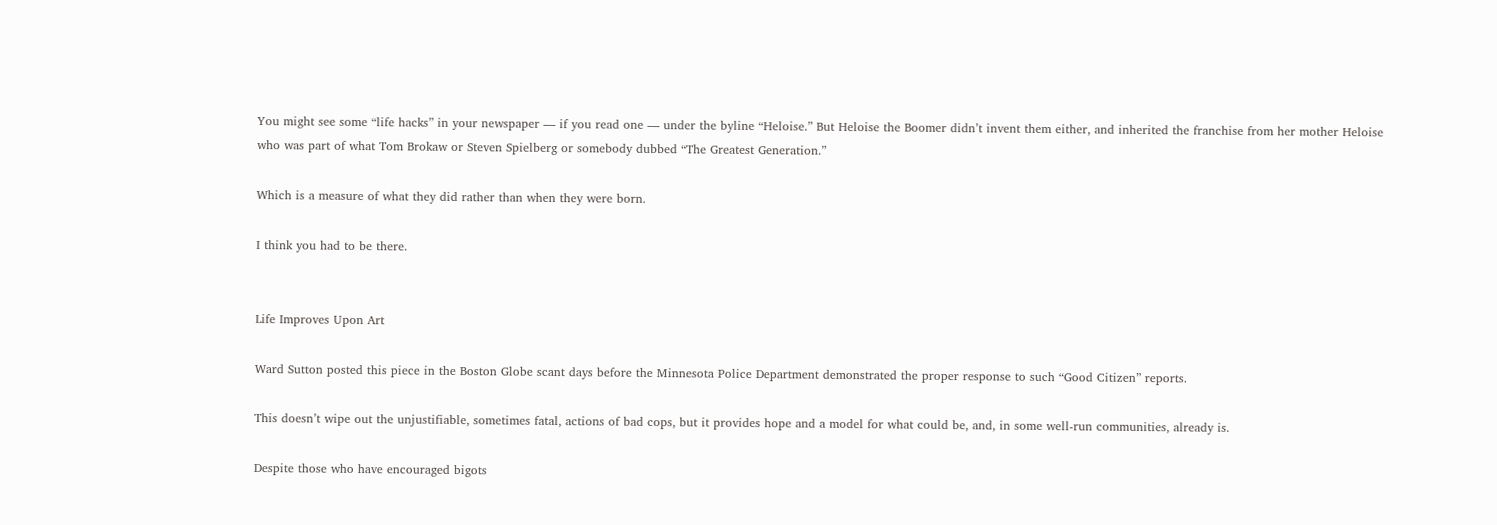You might see some “life hacks” in your newspaper — if you read one — under the byline “Heloise.” But Heloise the Boomer didn’t invent them either, and inherited the franchise from her mother Heloise who was part of what Tom Brokaw or Steven Spielberg or somebody dubbed “The Greatest Generation.”

Which is a measure of what they did rather than when they were born.

I think you had to be there.


Life Improves Upon Art

Ward Sutton posted this piece in the Boston Globe scant days before the Minnesota Police Department demonstrated the proper response to such “Good Citizen” reports.

This doesn’t wipe out the unjustifiable, sometimes fatal, actions of bad cops, but it provides hope and a model for what could be, and, in some well-run communities, already is.

Despite those who have encouraged bigots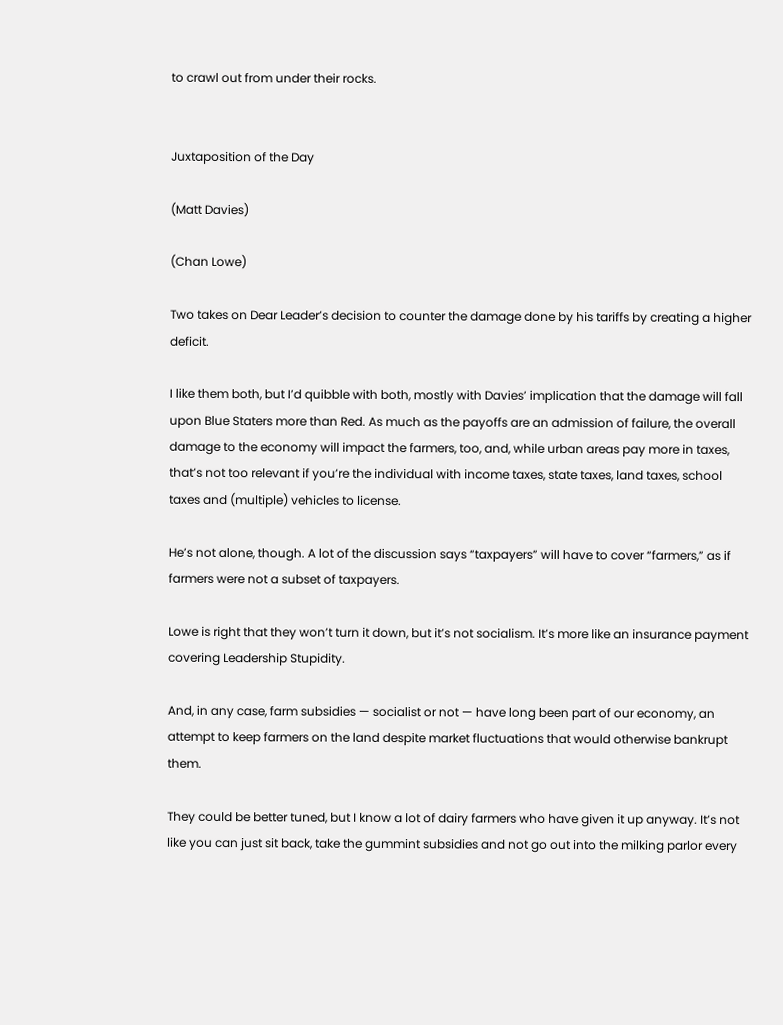to crawl out from under their rocks.


Juxtaposition of the Day

(Matt Davies)

(Chan Lowe)

Two takes on Dear Leader’s decision to counter the damage done by his tariffs by creating a higher deficit.

I like them both, but I’d quibble with both, mostly with Davies’ implication that the damage will fall upon Blue Staters more than Red. As much as the payoffs are an admission of failure, the overall damage to the economy will impact the farmers, too, and, while urban areas pay more in taxes, that’s not too relevant if you’re the individual with income taxes, state taxes, land taxes, school taxes and (multiple) vehicles to license.

He’s not alone, though. A lot of the discussion says “taxpayers” will have to cover “farmers,” as if farmers were not a subset of taxpayers.

Lowe is right that they won’t turn it down, but it’s not socialism. It’s more like an insurance payment covering Leadership Stupidity.

And, in any case, farm subsidies — socialist or not — have long been part of our economy, an attempt to keep farmers on the land despite market fluctuations that would otherwise bankrupt them.

They could be better tuned, but I know a lot of dairy farmers who have given it up anyway. It’s not like you can just sit back, take the gummint subsidies and not go out into the milking parlor every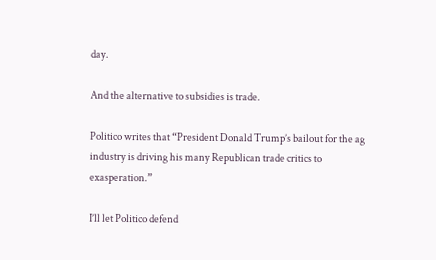day.

And the alternative to subsidies is trade.

Politico writes that “President Donald Trump’s bailout for the ag industry is driving his many Republican trade critics to exasperation.”

I’ll let Politico defend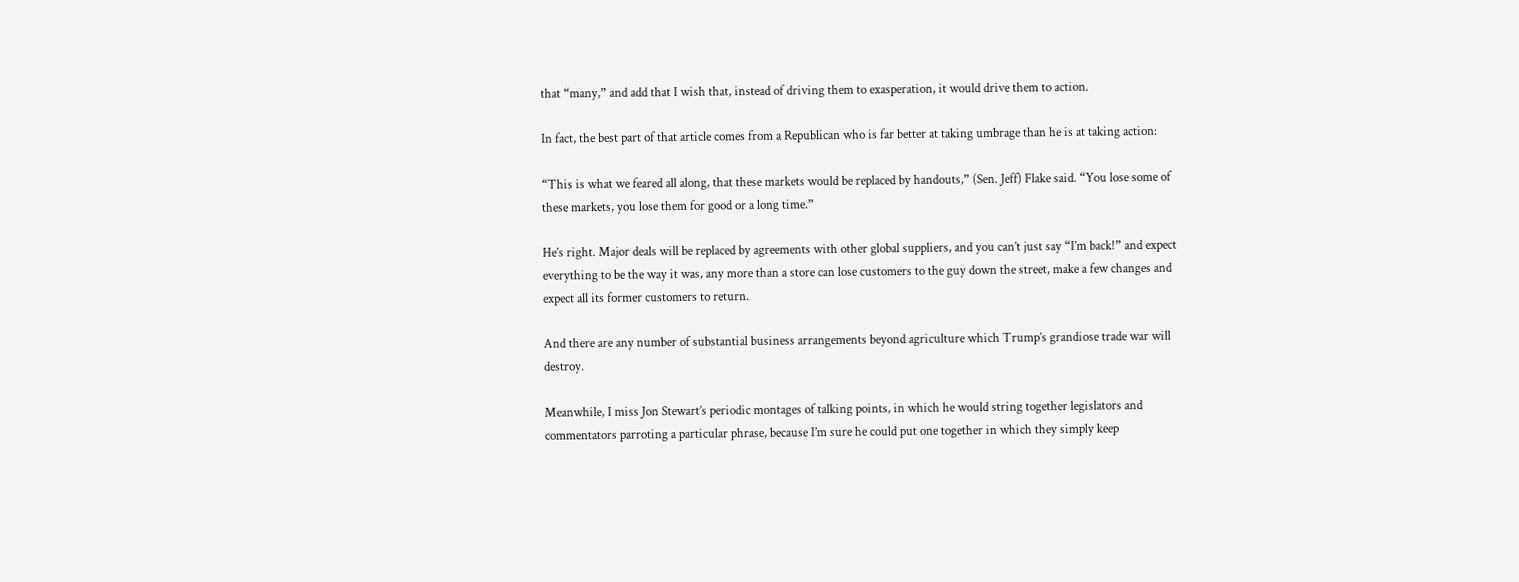that “many,” and add that I wish that, instead of driving them to exasperation, it would drive them to action.

In fact, the best part of that article comes from a Republican who is far better at taking umbrage than he is at taking action:

“This is what we feared all along, that these markets would be replaced by handouts,” (Sen. Jeff) Flake said. “You lose some of these markets, you lose them for good or a long time.”

He’s right. Major deals will be replaced by agreements with other global suppliers, and you can’t just say “I’m back!” and expect everything to be the way it was, any more than a store can lose customers to the guy down the street, make a few changes and expect all its former customers to return.

And there are any number of substantial business arrangements beyond agriculture which Trump’s grandiose trade war will destroy.

Meanwhile, I miss Jon Stewart’s periodic montages of talking points, in which he would string together legislators and commentators parroting a particular phrase, because I’m sure he could put one together in which they simply keep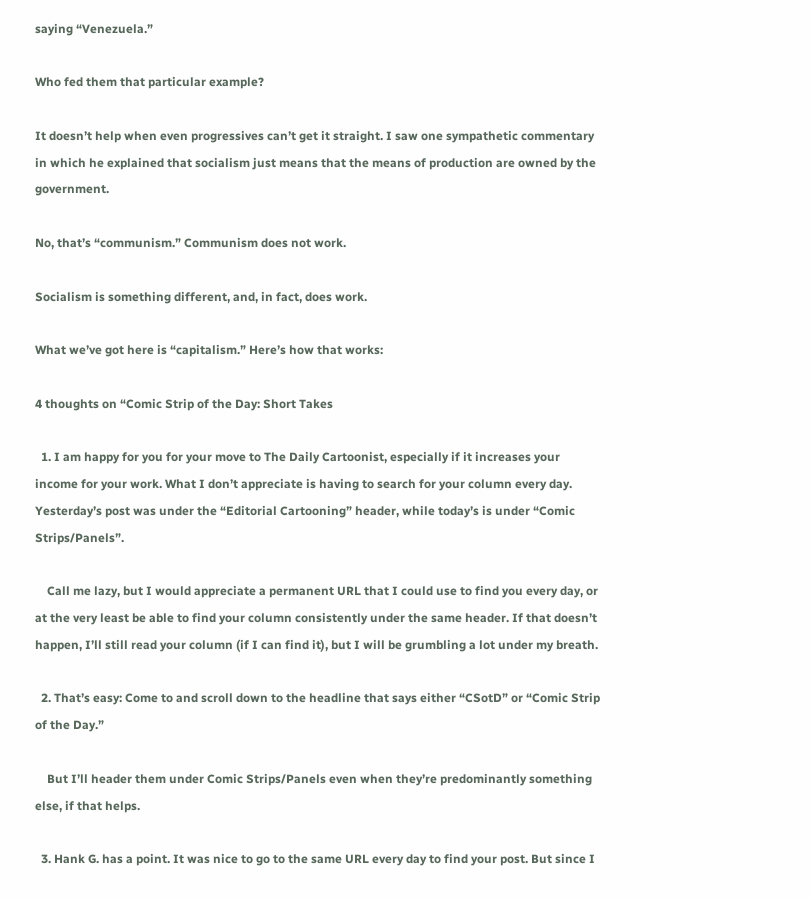saying “Venezuela.”

Who fed them that particular example?

It doesn’t help when even progressives can’t get it straight. I saw one sympathetic commentary in which he explained that socialism just means that the means of production are owned by the government.

No, that’s “communism.” Communism does not work.

Socialism is something different, and, in fact, does work.

What we’ve got here is “capitalism.” Here’s how that works:

4 thoughts on “Comic Strip of the Day: Short Takes

  1. I am happy for you for your move to The Daily Cartoonist, especially if it increases your income for your work. What I don’t appreciate is having to search for your column every day. Yesterday’s post was under the “Editorial Cartooning” header, while today’s is under “Comic Strips/Panels”.

    Call me lazy, but I would appreciate a permanent URL that I could use to find you every day, or at the very least be able to find your column consistently under the same header. If that doesn’t happen, I’ll still read your column (if I can find it), but I will be grumbling a lot under my breath.

  2. That’s easy: Come to and scroll down to the headline that says either “CSotD” or “Comic Strip of the Day.”

    But I’ll header them under Comic Strips/Panels even when they’re predominantly something else, if that helps.

  3. Hank G. has a point. It was nice to go to the same URL every day to find your post. But since I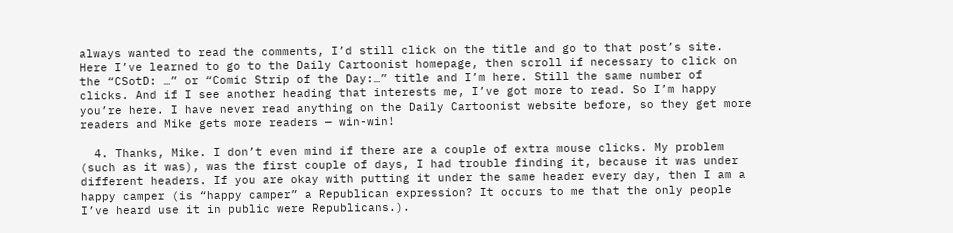always wanted to read the comments, I’d still click on the title and go to that post’s site. Here I’ve learned to go to the Daily Cartoonist homepage, then scroll if necessary to click on the “CSotD: …” or “Comic Strip of the Day:…” title and I’m here. Still the same number of clicks. And if I see another heading that interests me, I’ve got more to read. So I’m happy you’re here. I have never read anything on the Daily Cartoonist website before, so they get more readers and Mike gets more readers — win-win!

  4. Thanks, Mike. I don’t even mind if there are a couple of extra mouse clicks. My problem (such as it was), was the first couple of days, I had trouble finding it, because it was under different headers. If you are okay with putting it under the same header every day, then I am a happy camper (is “happy camper” a Republican expression? It occurs to me that the only people I’ve heard use it in public were Republicans.).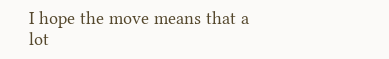I hope the move means that a lot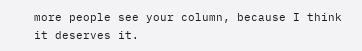more people see your column, because I think it deserves it.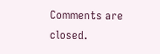Comments are closed.